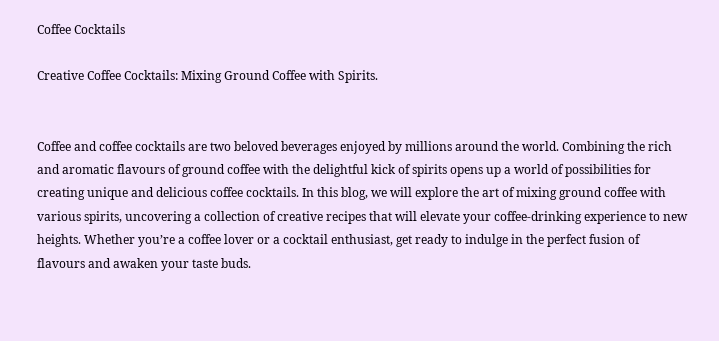Coffee Cocktails

Creative Coffee Cocktails: Mixing Ground Coffee with Spirits.


Coffee and coffee cocktails are two beloved beverages enjoyed by millions around the world. Combining the rich and aromatic flavours of ground coffee with the delightful kick of spirits opens up a world of possibilities for creating unique and delicious coffee cocktails. In this blog, we will explore the art of mixing ground coffee with various spirits, uncovering a collection of creative recipes that will elevate your coffee-drinking experience to new heights. Whether you’re a coffee lover or a cocktail enthusiast, get ready to indulge in the perfect fusion of flavours and awaken your taste buds.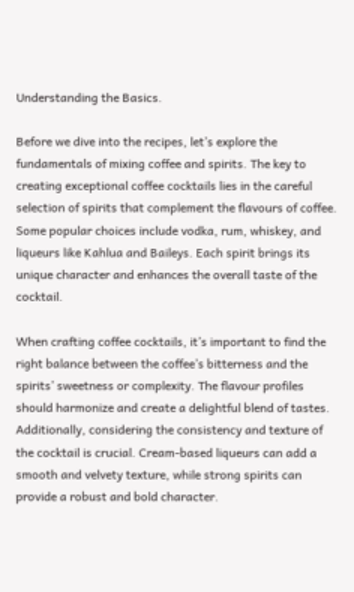Understanding the Basics.

Before we dive into the recipes, let’s explore the fundamentals of mixing coffee and spirits. The key to creating exceptional coffee cocktails lies in the careful selection of spirits that complement the flavours of coffee. Some popular choices include vodka, rum, whiskey, and liqueurs like Kahlua and Baileys. Each spirit brings its unique character and enhances the overall taste of the cocktail.

When crafting coffee cocktails, it’s important to find the right balance between the coffee’s bitterness and the spirits’ sweetness or complexity. The flavour profiles should harmonize and create a delightful blend of tastes. Additionally, considering the consistency and texture of the cocktail is crucial. Cream-based liqueurs can add a smooth and velvety texture, while strong spirits can provide a robust and bold character.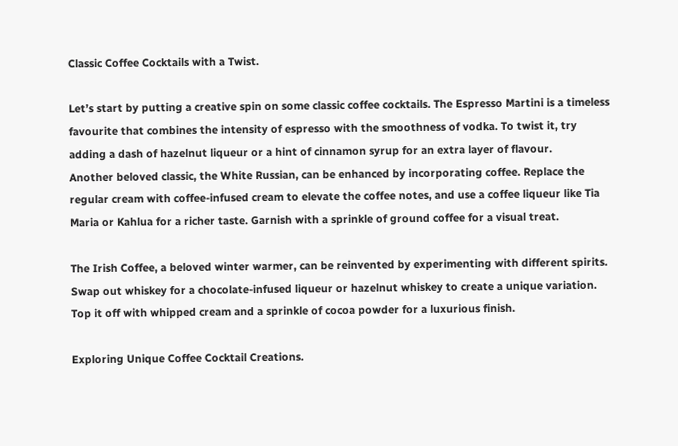Classic Coffee Cocktails with a Twist.

Let’s start by putting a creative spin on some classic coffee cocktails. The Espresso Martini is a timeless favourite that combines the intensity of espresso with the smoothness of vodka. To twist it, try adding a dash of hazelnut liqueur or a hint of cinnamon syrup for an extra layer of flavour.
Another beloved classic, the White Russian, can be enhanced by incorporating coffee. Replace the regular cream with coffee-infused cream to elevate the coffee notes, and use a coffee liqueur like Tia Maria or Kahlua for a richer taste. Garnish with a sprinkle of ground coffee for a visual treat.

The Irish Coffee, a beloved winter warmer, can be reinvented by experimenting with different spirits. Swap out whiskey for a chocolate-infused liqueur or hazelnut whiskey to create a unique variation. Top it off with whipped cream and a sprinkle of cocoa powder for a luxurious finish.

Exploring Unique Coffee Cocktail Creations.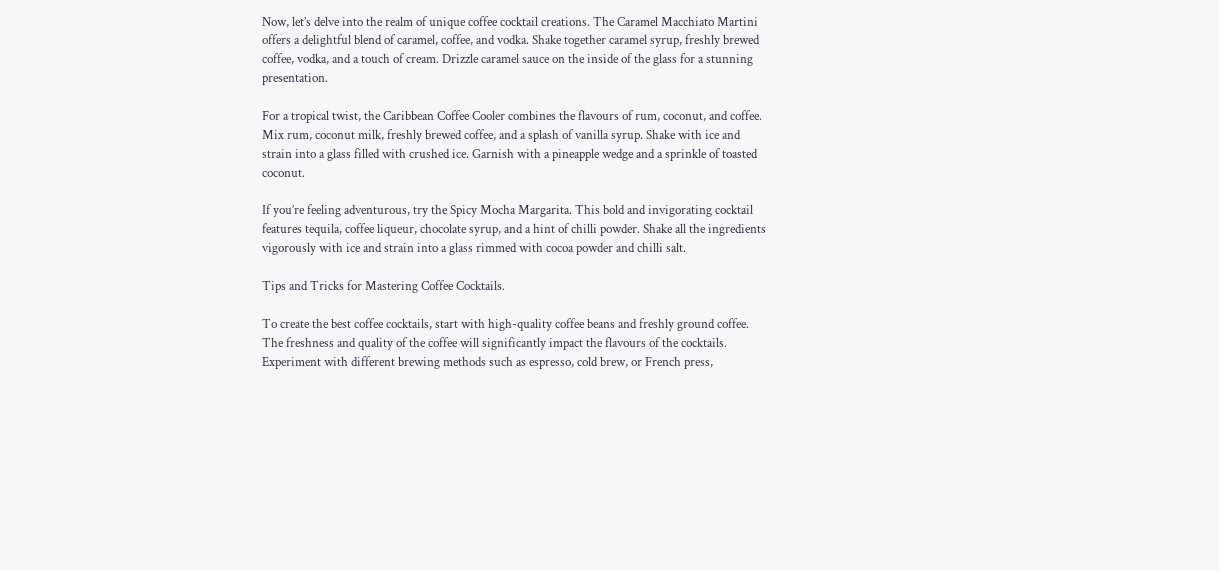Now, let’s delve into the realm of unique coffee cocktail creations. The Caramel Macchiato Martini offers a delightful blend of caramel, coffee, and vodka. Shake together caramel syrup, freshly brewed coffee, vodka, and a touch of cream. Drizzle caramel sauce on the inside of the glass for a stunning presentation.

For a tropical twist, the Caribbean Coffee Cooler combines the flavours of rum, coconut, and coffee. Mix rum, coconut milk, freshly brewed coffee, and a splash of vanilla syrup. Shake with ice and strain into a glass filled with crushed ice. Garnish with a pineapple wedge and a sprinkle of toasted coconut.

If you’re feeling adventurous, try the Spicy Mocha Margarita. This bold and invigorating cocktail features tequila, coffee liqueur, chocolate syrup, and a hint of chilli powder. Shake all the ingredients vigorously with ice and strain into a glass rimmed with cocoa powder and chilli salt.

Tips and Tricks for Mastering Coffee Cocktails.

To create the best coffee cocktails, start with high-quality coffee beans and freshly ground coffee. The freshness and quality of the coffee will significantly impact the flavours of the cocktails. Experiment with different brewing methods such as espresso, cold brew, or French press,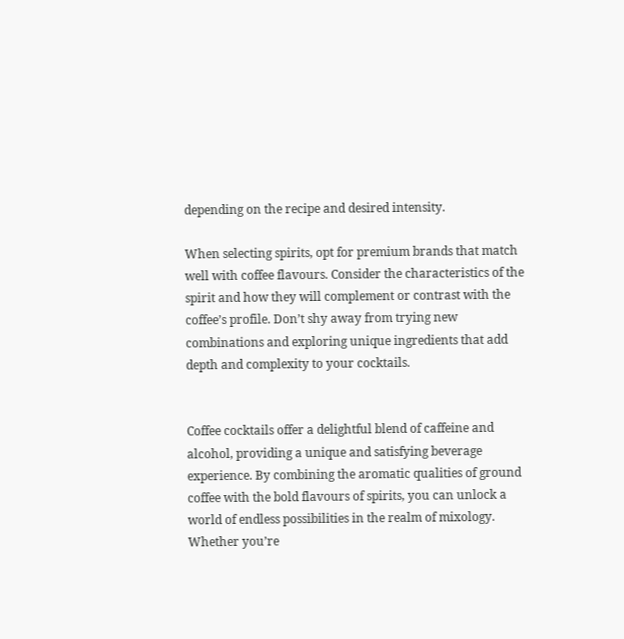depending on the recipe and desired intensity.

When selecting spirits, opt for premium brands that match well with coffee flavours. Consider the characteristics of the spirit and how they will complement or contrast with the coffee’s profile. Don’t shy away from trying new combinations and exploring unique ingredients that add depth and complexity to your cocktails.


Coffee cocktails offer a delightful blend of caffeine and alcohol, providing a unique and satisfying beverage experience. By combining the aromatic qualities of ground coffee with the bold flavours of spirits, you can unlock a world of endless possibilities in the realm of mixology. Whether you’re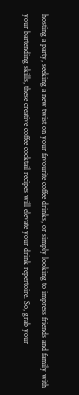hosting a party, seeking a new twist on your favourite coffee drinks, or simply looking to impress friends and family with your bartending skills, these creative coffee cocktail recipes will elevate your drink repertoire. So, grab your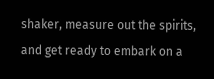shaker, measure out the spirits, and get ready to embark on a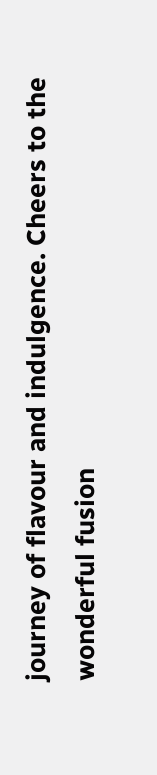journey of flavour and indulgence. Cheers to the wonderful fusion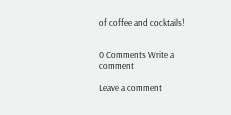of coffee and cocktails!


0 Comments Write a comment

Leave a comment